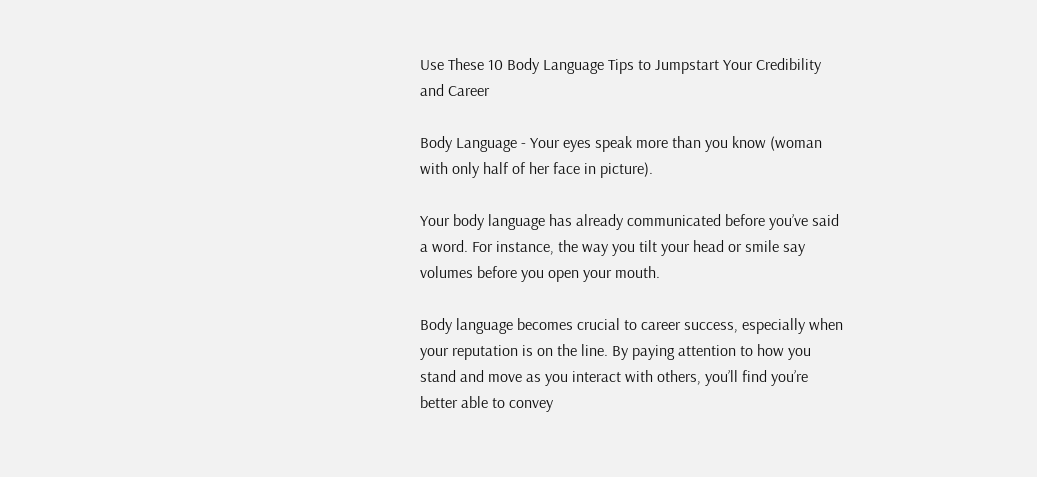Use These 10 Body Language Tips to Jumpstart Your Credibility and Career

Body Language - Your eyes speak more than you know (woman with only half of her face in picture).

Your body language has already communicated before you’ve said a word. For instance, the way you tilt your head or smile say volumes before you open your mouth.

Body language becomes crucial to career success, especially when your reputation is on the line. By paying attention to how you stand and move as you interact with others, you’ll find you’re better able to convey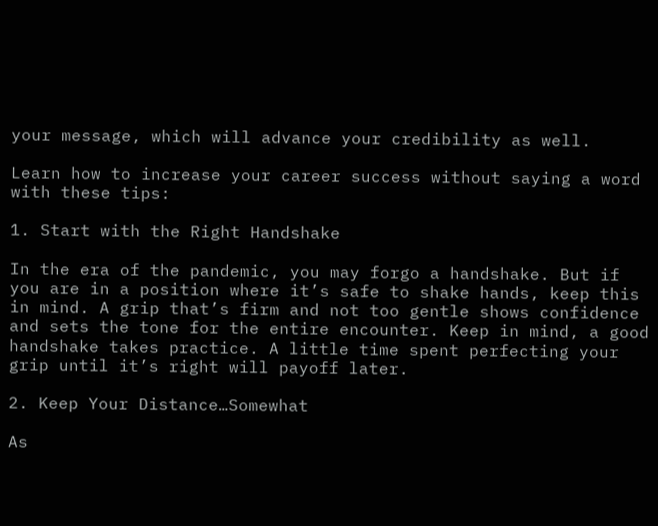your message, which will advance your credibility as well.

Learn how to increase your career success without saying a word with these tips:

1. Start with the Right Handshake

In the era of the pandemic, you may forgo a handshake. But if you are in a position where it’s safe to shake hands, keep this in mind. A grip that’s firm and not too gentle shows confidence and sets the tone for the entire encounter. Keep in mind, a good handshake takes practice. A little time spent perfecting your grip until it’s right will payoff later.

2. Keep Your Distance…Somewhat

As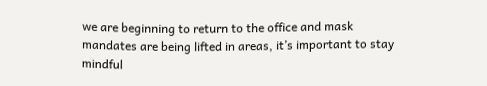we are beginning to return to the office and mask mandates are being lifted in areas, it’s important to stay mindful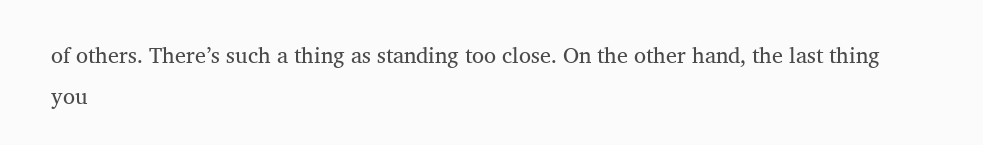of others. There’s such a thing as standing too close. On the other hand, the last thing you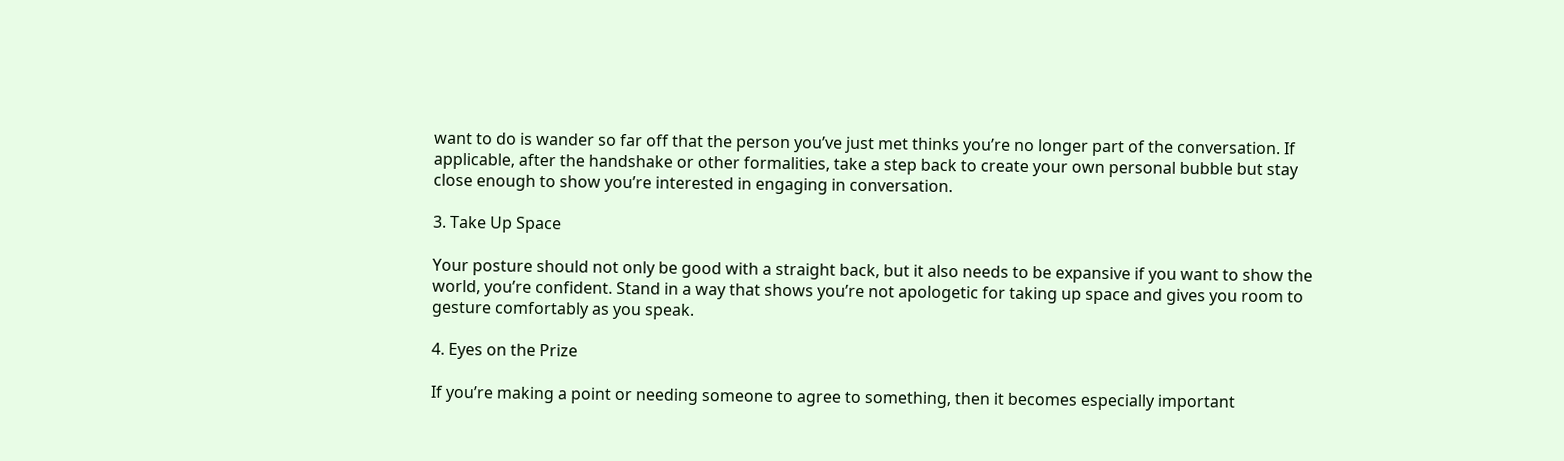want to do is wander so far off that the person you’ve just met thinks you’re no longer part of the conversation. If applicable, after the handshake or other formalities, take a step back to create your own personal bubble but stay close enough to show you’re interested in engaging in conversation.

3. Take Up Space

Your posture should not only be good with a straight back, but it also needs to be expansive if you want to show the world, you’re confident. Stand in a way that shows you’re not apologetic for taking up space and gives you room to gesture comfortably as you speak.

4. Eyes on the Prize

If you’re making a point or needing someone to agree to something, then it becomes especially important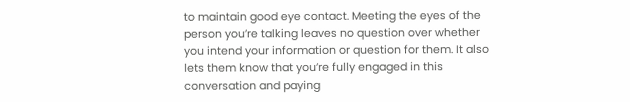to maintain good eye contact. Meeting the eyes of the person you’re talking leaves no question over whether you intend your information or question for them. It also lets them know that you’re fully engaged in this conversation and paying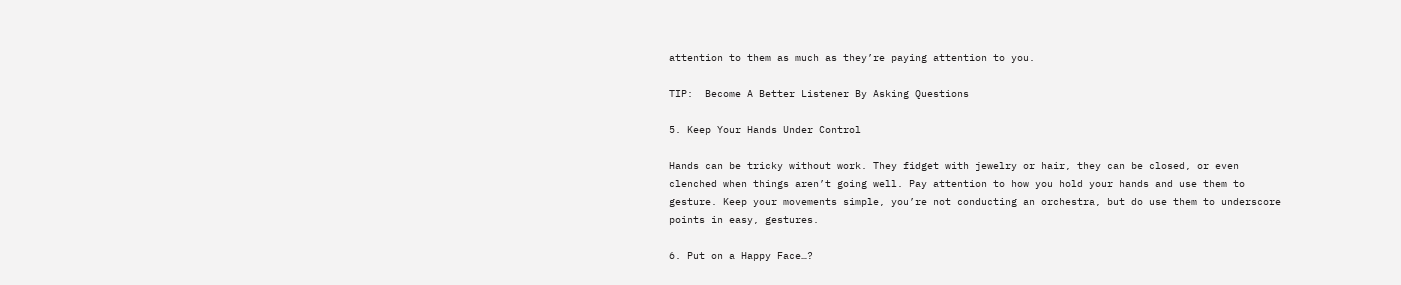attention to them as much as they’re paying attention to you.

TIP:  Become A Better Listener By Asking Questions

5. Keep Your Hands Under Control

Hands can be tricky without work. They fidget with jewelry or hair, they can be closed, or even clenched when things aren’t going well. Pay attention to how you hold your hands and use them to gesture. Keep your movements simple, you’re not conducting an orchestra, but do use them to underscore points in easy, gestures.

6. Put on a Happy Face…?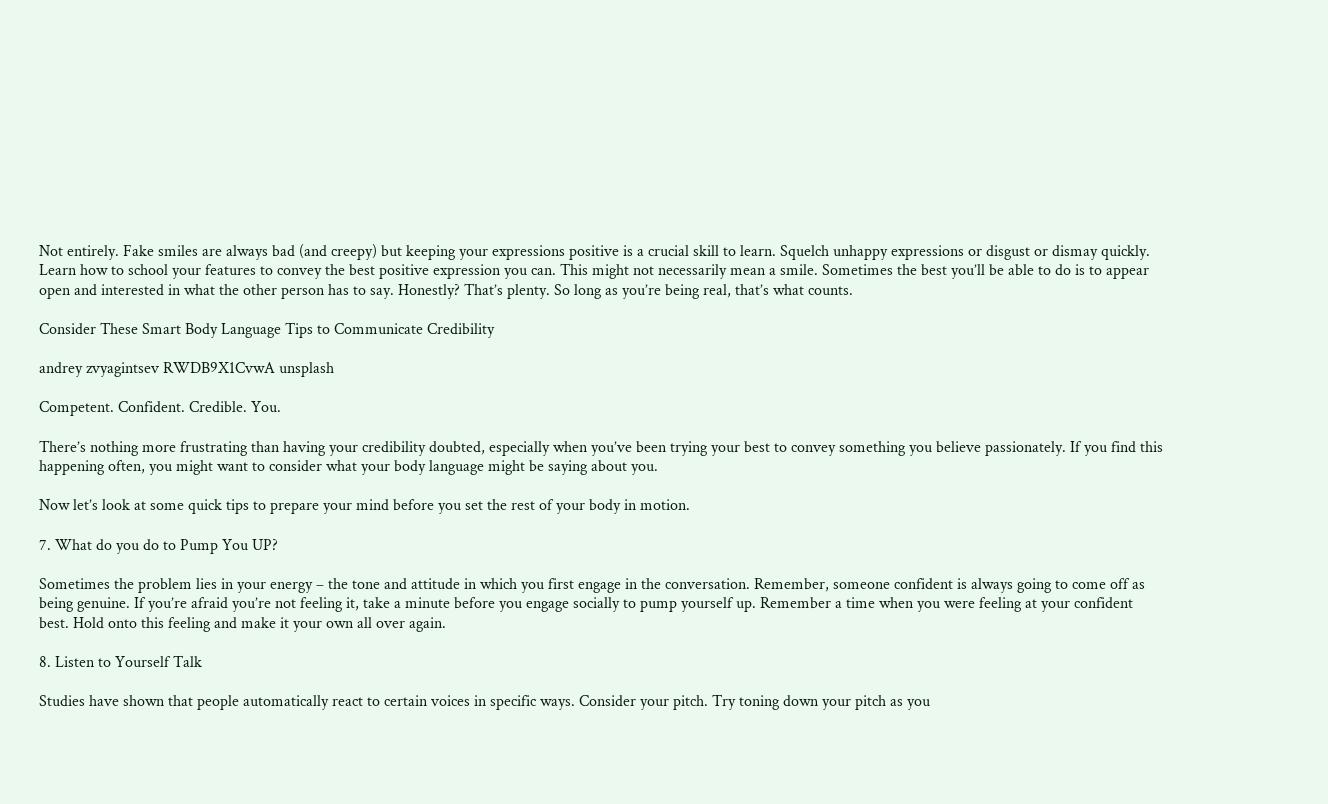Not entirely. Fake smiles are always bad (and creepy) but keeping your expressions positive is a crucial skill to learn. Squelch unhappy expressions or disgust or dismay quickly. Learn how to school your features to convey the best positive expression you can. This might not necessarily mean a smile. Sometimes the best you’ll be able to do is to appear open and interested in what the other person has to say. Honestly? That’s plenty. So long as you’re being real, that’s what counts.

Consider These Smart Body Language Tips to Communicate Credibility

andrey zvyagintsev RWDB9X1CvwA unsplash

Competent. Confident. Credible. You.

There’s nothing more frustrating than having your credibility doubted, especially when you’ve been trying your best to convey something you believe passionately. If you find this happening often, you might want to consider what your body language might be saying about you.

Now let’s look at some quick tips to prepare your mind before you set the rest of your body in motion.

7. What do you do to Pump You UP?

Sometimes the problem lies in your energy – the tone and attitude in which you first engage in the conversation. Remember, someone confident is always going to come off as being genuine. If you’re afraid you’re not feeling it, take a minute before you engage socially to pump yourself up. Remember a time when you were feeling at your confident best. Hold onto this feeling and make it your own all over again.

8. Listen to Yourself Talk

Studies have shown that people automatically react to certain voices in specific ways. Consider your pitch. Try toning down your pitch as you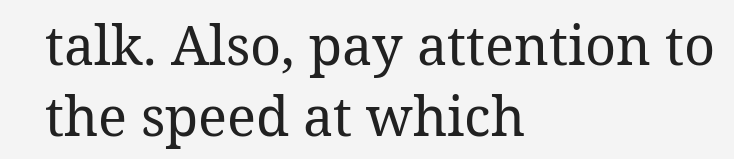talk. Also, pay attention to the speed at which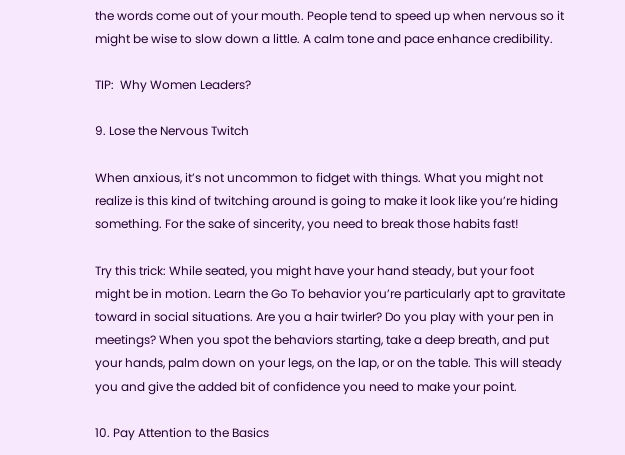the words come out of your mouth. People tend to speed up when nervous so it might be wise to slow down a little. A calm tone and pace enhance credibility.

TIP:  Why Women Leaders?

9. Lose the Nervous Twitch

When anxious, it’s not uncommon to fidget with things. What you might not realize is this kind of twitching around is going to make it look like you’re hiding something. For the sake of sincerity, you need to break those habits fast!

Try this trick: While seated, you might have your hand steady, but your foot might be in motion. Learn the Go To behavior you’re particularly apt to gravitate toward in social situations. Are you a hair twirler? Do you play with your pen in meetings? When you spot the behaviors starting, take a deep breath, and put your hands, palm down on your legs, on the lap, or on the table. This will steady you and give the added bit of confidence you need to make your point.

10. Pay Attention to the Basics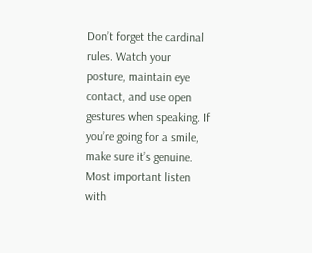Don’t forget the cardinal rules. Watch your posture, maintain eye contact, and use open gestures when speaking. If you’re going for a smile, make sure it’s genuine. Most important listen with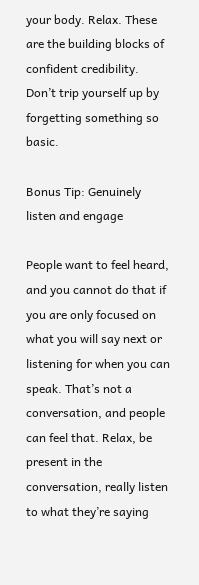your body. Relax. These are the building blocks of confident credibility. Don’t trip yourself up by forgetting something so basic.

Bonus Tip: Genuinely listen and engage

People want to feel heard, and you cannot do that if you are only focused on what you will say next or listening for when you can speak. That’s not a conversation, and people can feel that. Relax, be present in the conversation, really listen to what they’re saying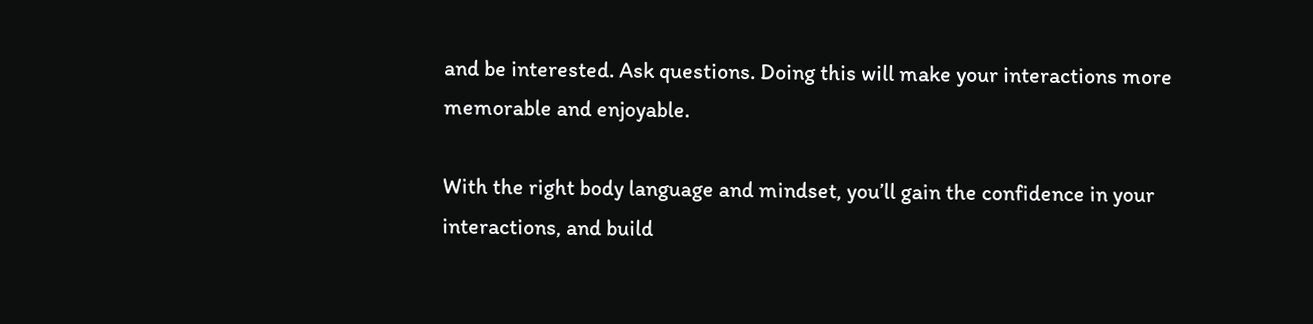and be interested. Ask questions. Doing this will make your interactions more memorable and enjoyable.

With the right body language and mindset, you’ll gain the confidence in your interactions, and build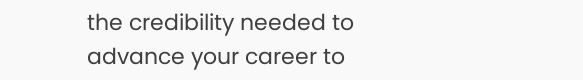the credibility needed to advance your career to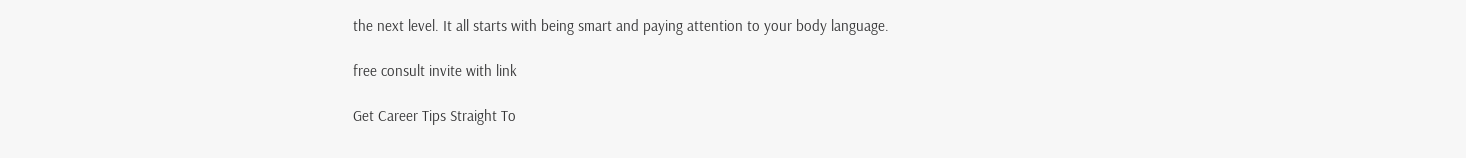the next level. It all starts with being smart and paying attention to your body language.

free consult invite with link

Get Career Tips Straight To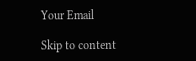Your Email

Skip to content